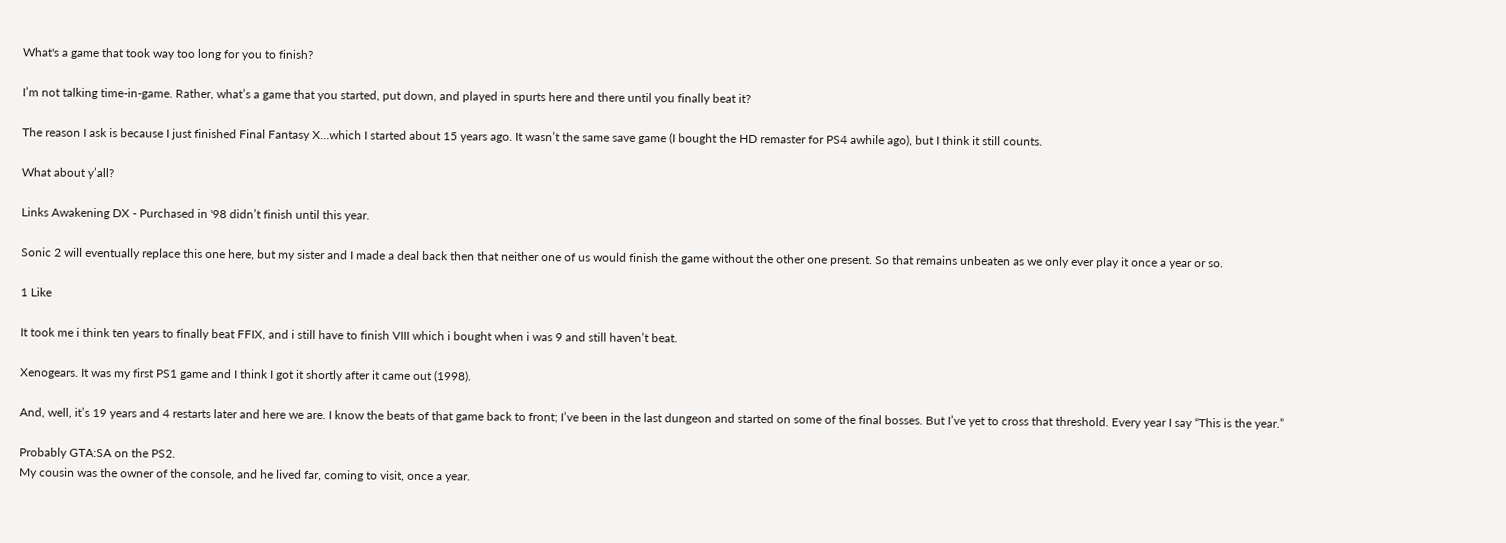What's a game that took way too long for you to finish?

I’m not talking time-in-game. Rather, what’s a game that you started, put down, and played in spurts here and there until you finally beat it?

The reason I ask is because I just finished Final Fantasy X…which I started about 15 years ago. It wasn’t the same save game (I bought the HD remaster for PS4 awhile ago), but I think it still counts.

What about y’all?

Links Awakening DX - Purchased in '98 didn’t finish until this year.

Sonic 2 will eventually replace this one here, but my sister and I made a deal back then that neither one of us would finish the game without the other one present. So that remains unbeaten as we only ever play it once a year or so.

1 Like

It took me i think ten years to finally beat FFIX, and i still have to finish VIII which i bought when i was 9 and still haven’t beat.

Xenogears. It was my first PS1 game and I think I got it shortly after it came out (1998).

And, well, it’s 19 years and 4 restarts later and here we are. I know the beats of that game back to front; I’ve been in the last dungeon and started on some of the final bosses. But I’ve yet to cross that threshold. Every year I say “This is the year.”

Probably GTA:SA on the PS2.
My cousin was the owner of the console, and he lived far, coming to visit, once a year.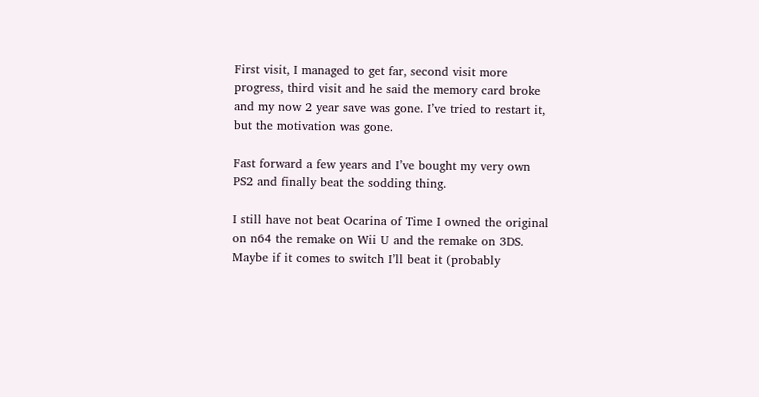First visit, I managed to get far, second visit more progress, third visit and he said the memory card broke and my now 2 year save was gone. I’ve tried to restart it, but the motivation was gone.

Fast forward a few years and I’ve bought my very own PS2 and finally beat the sodding thing.

I still have not beat Ocarina of Time I owned the original on n64 the remake on Wii U and the remake on 3DS. Maybe if it comes to switch I’ll beat it (probably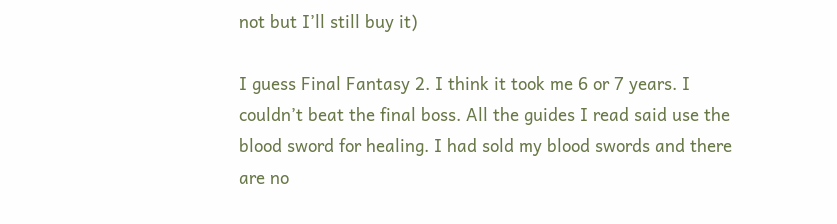not but I’ll still buy it)

I guess Final Fantasy 2. I think it took me 6 or 7 years. I couldn’t beat the final boss. All the guides I read said use the blood sword for healing. I had sold my blood swords and there are no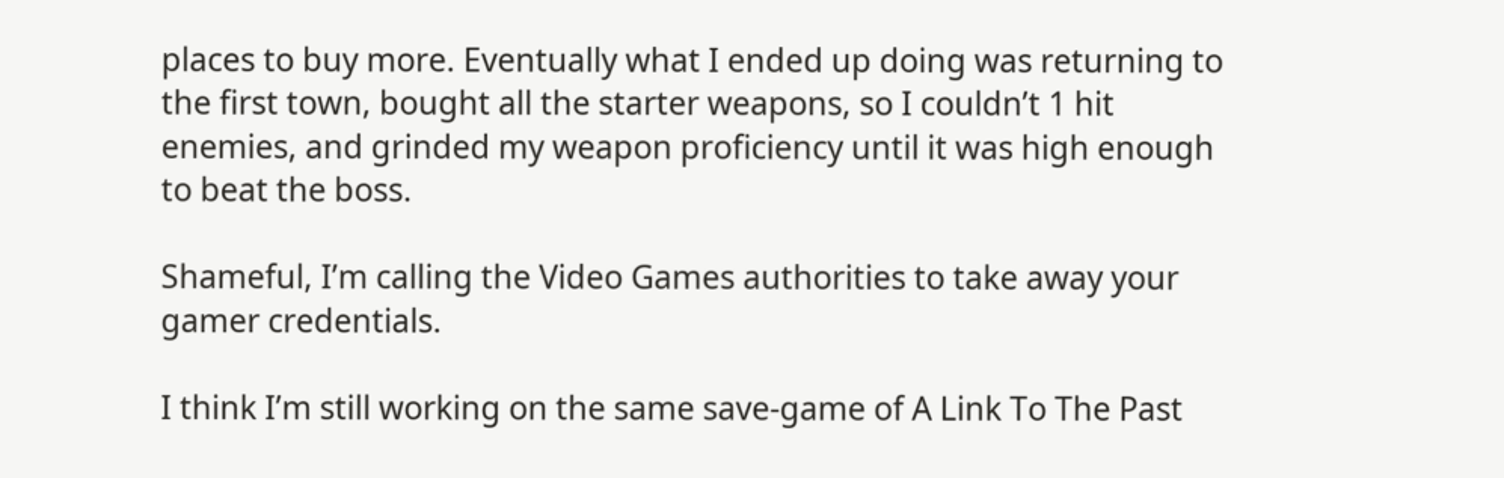places to buy more. Eventually what I ended up doing was returning to the first town, bought all the starter weapons, so I couldn’t 1 hit enemies, and grinded my weapon proficiency until it was high enough to beat the boss.

Shameful, I’m calling the Video Games authorities to take away your gamer credentials.

I think I’m still working on the same save-game of A Link To The Past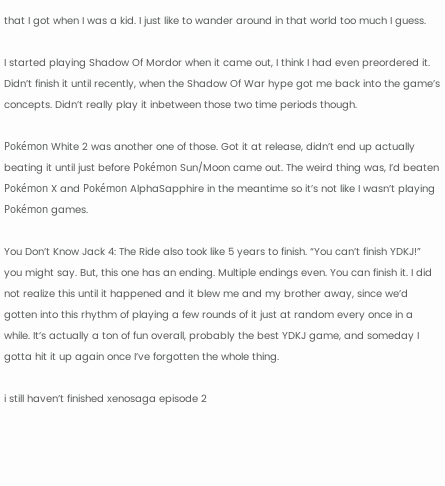that I got when I was a kid. I just like to wander around in that world too much I guess.

I started playing Shadow Of Mordor when it came out, I think I had even preordered it. Didn’t finish it until recently, when the Shadow Of War hype got me back into the game’s concepts. Didn’t really play it inbetween those two time periods though.

Pokémon White 2 was another one of those. Got it at release, didn’t end up actually beating it until just before Pokémon Sun/Moon came out. The weird thing was, I’d beaten Pokémon X and Pokémon AlphaSapphire in the meantime so it’s not like I wasn’t playing Pokémon games.

You Don’t Know Jack 4: The Ride also took like 5 years to finish. “You can’t finish YDKJ!” you might say. But, this one has an ending. Multiple endings even. You can finish it. I did not realize this until it happened and it blew me and my brother away, since we’d gotten into this rhythm of playing a few rounds of it just at random every once in a while. It’s actually a ton of fun overall, probably the best YDKJ game, and someday I gotta hit it up again once I’ve forgotten the whole thing.

i still haven’t finished xenosaga episode 2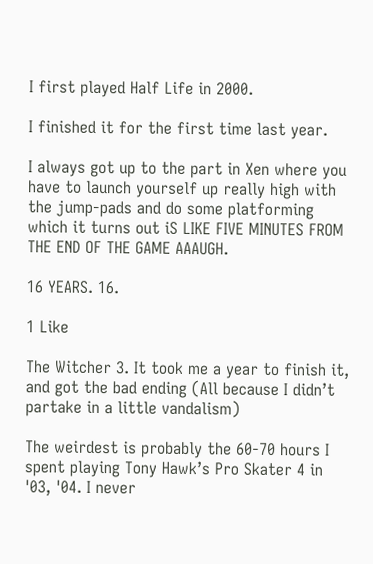I first played Half Life in 2000.

I finished it for the first time last year.

I always got up to the part in Xen where you have to launch yourself up really high with the jump-pads and do some platforming which it turns out iS LIKE FIVE MINUTES FROM THE END OF THE GAME AAAUGH.

16 YEARS. 16.

1 Like

The Witcher 3. It took me a year to finish it, and got the bad ending (All because I didn’t partake in a little vandalism)

The weirdest is probably the 60-70 hours I spent playing Tony Hawk’s Pro Skater 4 in '03, '04. I never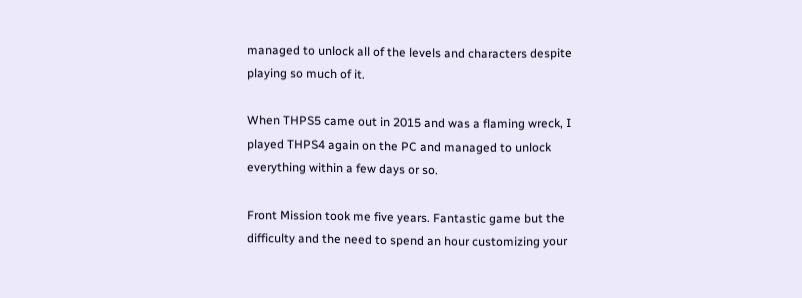managed to unlock all of the levels and characters despite playing so much of it.

When THPS5 came out in 2015 and was a flaming wreck, I played THPS4 again on the PC and managed to unlock everything within a few days or so.

Front Mission took me five years. Fantastic game but the difficulty and the need to spend an hour customizing your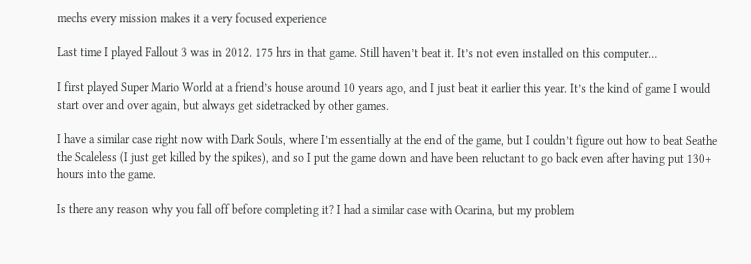mechs every mission makes it a very focused experience

Last time I played Fallout 3 was in 2012. 175 hrs in that game. Still haven’t beat it. It’s not even installed on this computer…

I first played Super Mario World at a friend’s house around 10 years ago, and I just beat it earlier this year. It’s the kind of game I would start over and over again, but always get sidetracked by other games.

I have a similar case right now with Dark Souls, where I’m essentially at the end of the game, but I couldn’t figure out how to beat Seathe the Scaleless (I just get killed by the spikes), and so I put the game down and have been reluctant to go back even after having put 130+ hours into the game.

Is there any reason why you fall off before completing it? I had a similar case with Ocarina, but my problem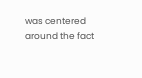was centered around the fact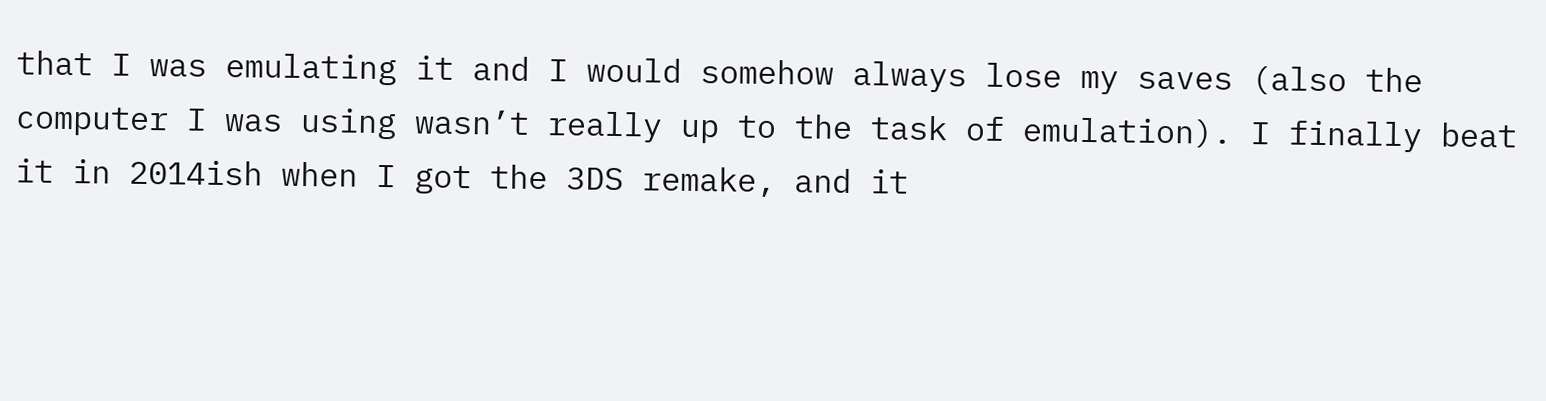that I was emulating it and I would somehow always lose my saves (also the computer I was using wasn’t really up to the task of emulation). I finally beat it in 2014ish when I got the 3DS remake, and it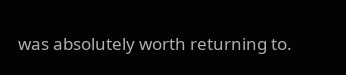was absolutely worth returning to.